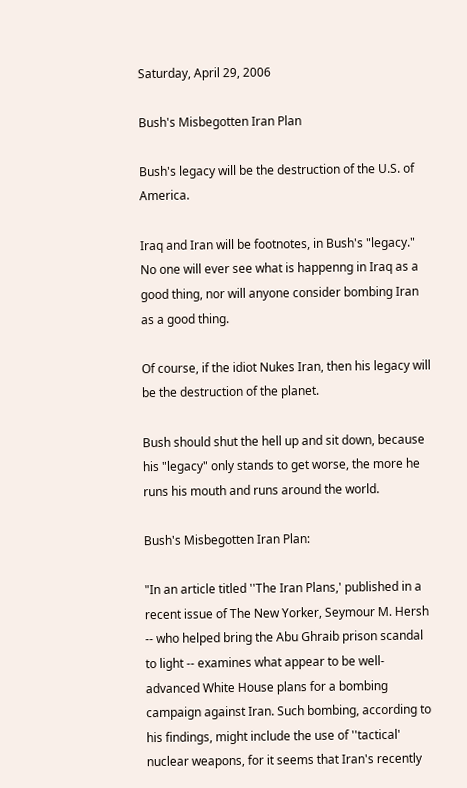Saturday, April 29, 2006

Bush's Misbegotten Iran Plan

Bush's legacy will be the destruction of the U.S. of America.

Iraq and Iran will be footnotes, in Bush's "legacy." No one will ever see what is happenng in Iraq as a good thing, nor will anyone consider bombing Iran as a good thing.

Of course, if the idiot Nukes Iran, then his legacy will be the destruction of the planet.

Bush should shut the hell up and sit down, because his "legacy" only stands to get worse, the more he runs his mouth and runs around the world.

Bush's Misbegotten Iran Plan:

"In an article titled ''The Iran Plans,' published in a recent issue of The New Yorker, Seymour M. Hersh -- who helped bring the Abu Ghraib prison scandal to light -- examines what appear to be well-advanced White House plans for a bombing campaign against Iran. Such bombing, according to his findings, might include the use of ''tactical' nuclear weapons, for it seems that Iran's recently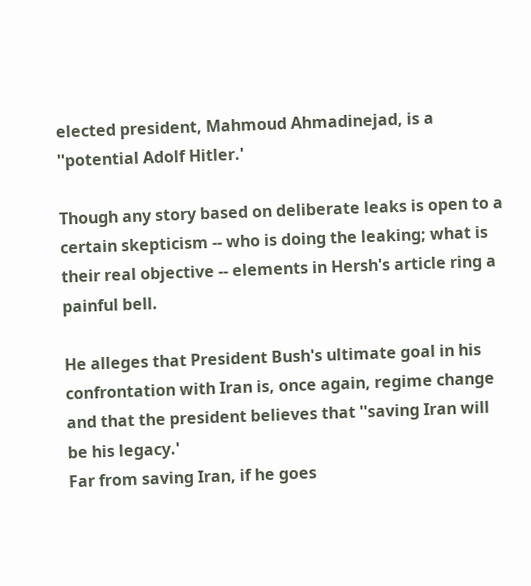elected president, Mahmoud Ahmadinejad, is a ''potential Adolf Hitler.'

Though any story based on deliberate leaks is open to a certain skepticism -- who is doing the leaking; what is their real objective -- elements in Hersh's article ring a painful bell.

He alleges that President Bush's ultimate goal in his confrontation with Iran is, once again, regime change and that the president believes that ''saving Iran will be his legacy.'
Far from saving Iran, if he goes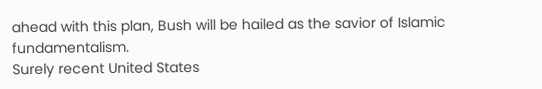ahead with this plan, Bush will be hailed as the savior of Islamic fundamentalism.
Surely recent United States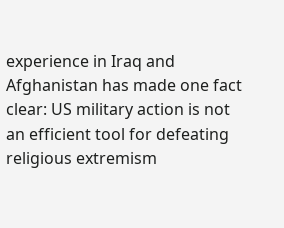experience in Iraq and Afghanistan has made one fact clear: US military action is not an efficient tool for defeating religious extremism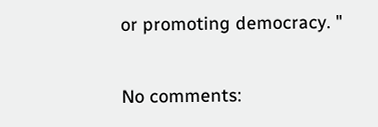or promoting democracy. "

No comments: